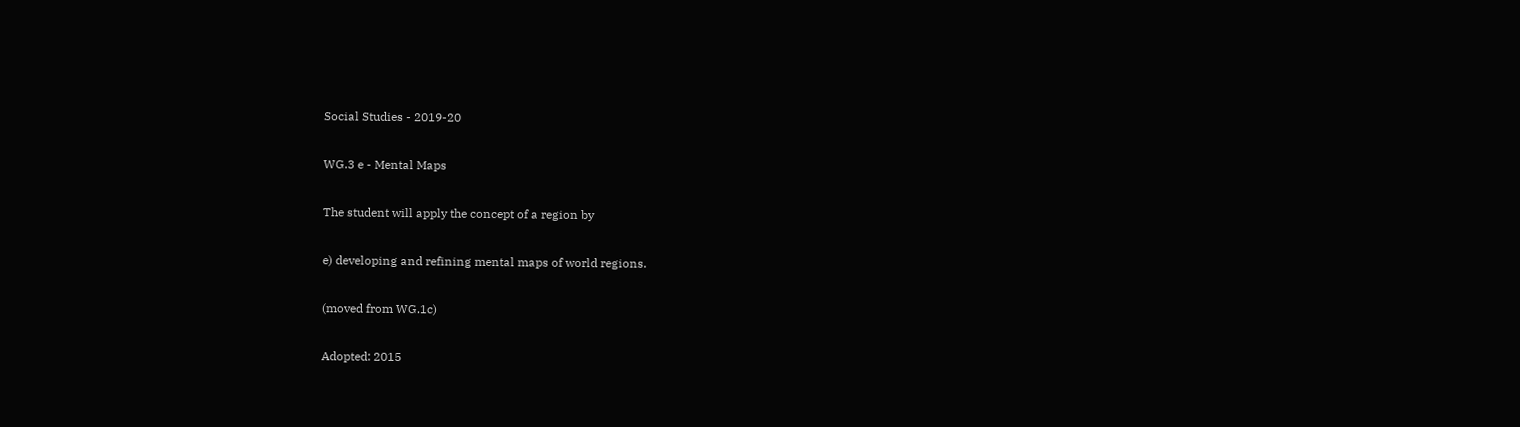Social Studies - 2019-20

WG.3 e - Mental Maps

The student will apply the concept of a region by

e) developing and refining mental maps of world regions.

(moved from WG.1c)

Adopted: 2015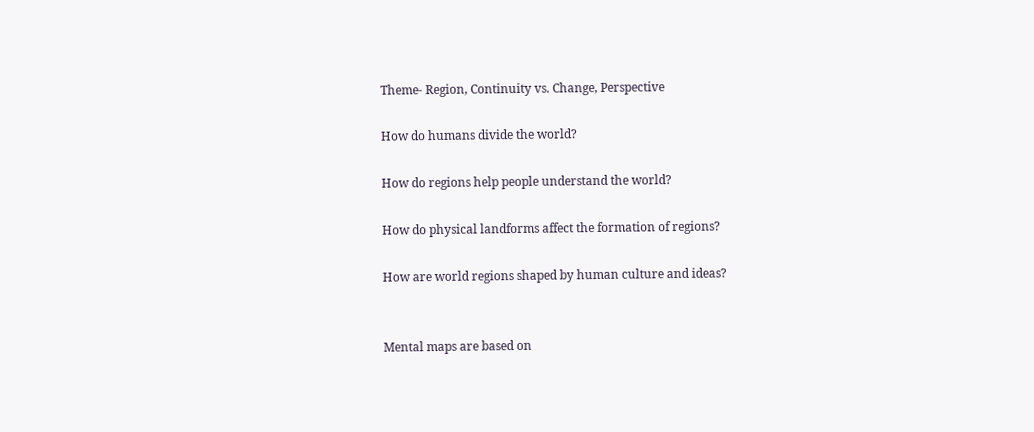Theme- Region, Continuity vs. Change, Perspective

How do humans divide the world?

How do regions help people understand the world?

How do physical landforms affect the formation of regions?

How are world regions shaped by human culture and ideas?


Mental maps are based on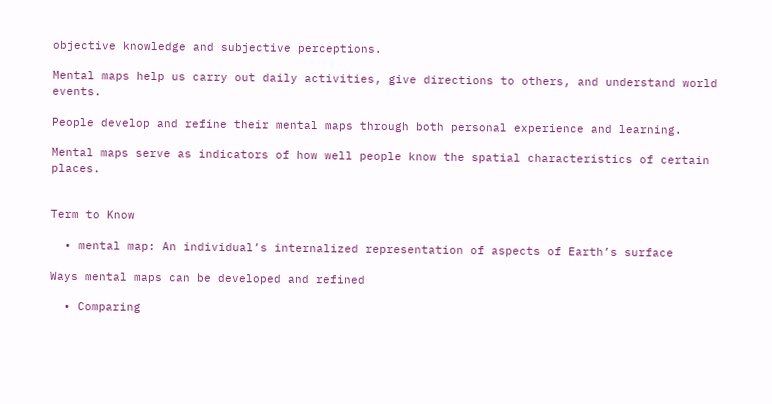objective knowledge and subjective perceptions.

Mental maps help us carry out daily activities, give directions to others, and understand world events.

People develop and refine their mental maps through both personal experience and learning.

Mental maps serve as indicators of how well people know the spatial characteristics of certain places.


Term to Know

  • mental map: An individual’s internalized representation of aspects of Earth’s surface

Ways mental maps can be developed and refined

  • Comparing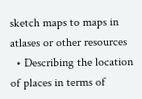sketch maps to maps in atlases or other resources
  • Describing the location of places in terms of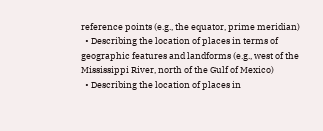reference points (e.g., the equator, prime meridian)
  • Describing the location of places in terms of geographic features and landforms (e.g., west of the Mississippi River, north of the Gulf of Mexico)
  • Describing the location of places in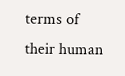terms of their human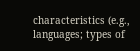characteristics (e.g., languages; types of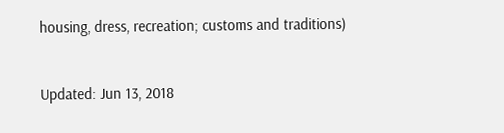housing, dress, recreation; customs and traditions)


Updated: Jun 13, 2018